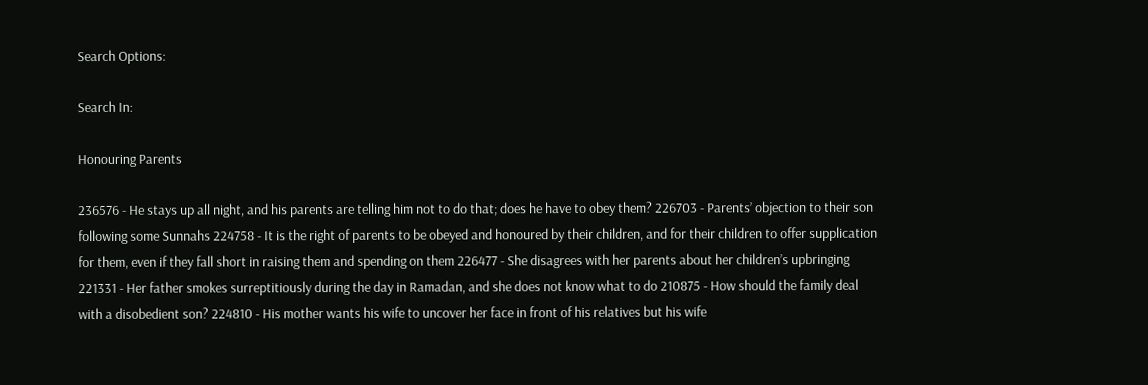Search Options:

Search In:

Honouring Parents

236576 - He stays up all night, and his parents are telling him not to do that; does he have to obey them? 226703 - Parents’ objection to their son following some Sunnahs 224758 - It is the right of parents to be obeyed and honoured by their children, and for their children to offer supplication for them, even if they fall short in raising them and spending on them 226477 - She disagrees with her parents about her children’s upbringing 221331 - Her father smokes surreptitiously during the day in Ramadan, and she does not know what to do 210875 - How should the family deal with a disobedient son? 224810 - His mother wants his wife to uncover her face in front of his relatives but his wife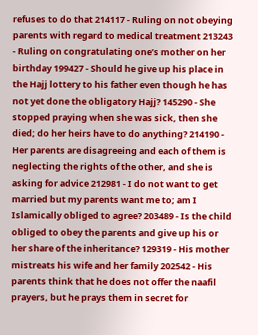refuses to do that 214117 - Ruling on not obeying parents with regard to medical treatment 213243 - Ruling on congratulating one’s mother on her birthday 199427 - Should he give up his place in the Hajj lottery to his father even though he has not yet done the obligatory Hajj? 145290 - She stopped praying when she was sick, then she died; do her heirs have to do anything? 214190 - Her parents are disagreeing and each of them is neglecting the rights of the other, and she is asking for advice 212981 - I do not want to get married but my parents want me to; am I Islamically obliged to agree? 203489 - Is the child obliged to obey the parents and give up his or her share of the inheritance? 129319 - His mother mistreats his wife and her family 202542 - His parents think that he does not offer the naafil prayers, but he prays them in secret for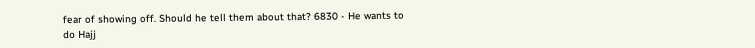fear of showing off. Should he tell them about that? 6830 - He wants to do Hajj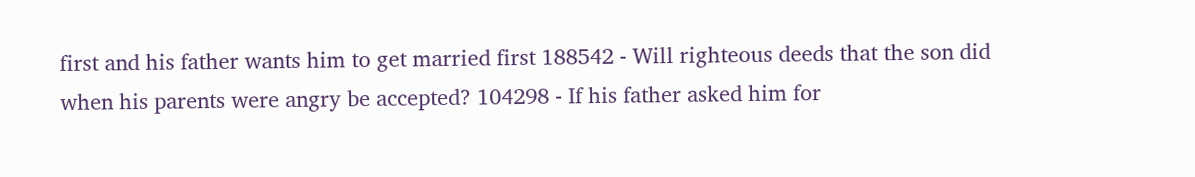first and his father wants him to get married first 188542 - Will righteous deeds that the son did when his parents were angry be accepted? 104298 - If his father asked him for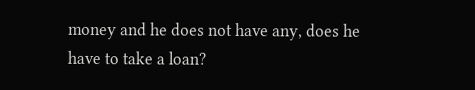money and he does not have any, does he have to take a loan?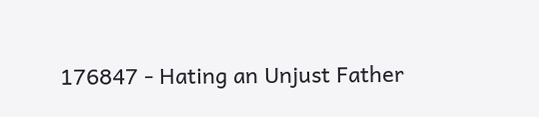176847 - Hating an Unjust Father